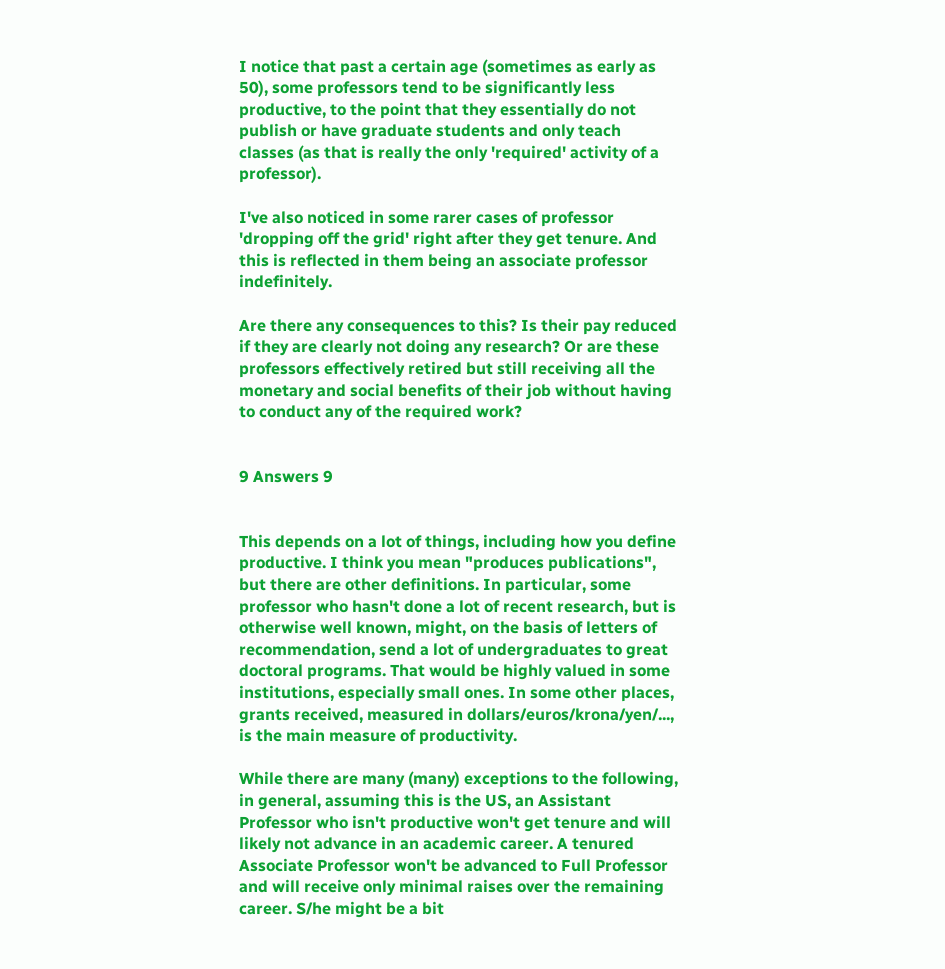I notice that past a certain age (sometimes as early as 50), some professors tend to be significantly less productive, to the point that they essentially do not publish or have graduate students and only teach classes (as that is really the only 'required' activity of a professor).

I've also noticed in some rarer cases of professor 'dropping off the grid' right after they get tenure. And this is reflected in them being an associate professor indefinitely.

Are there any consequences to this? Is their pay reduced if they are clearly not doing any research? Or are these professors effectively retired but still receiving all the monetary and social benefits of their job without having to conduct any of the required work?


9 Answers 9


This depends on a lot of things, including how you define productive. I think you mean "produces publications", but there are other definitions. In particular, some professor who hasn't done a lot of recent research, but is otherwise well known, might, on the basis of letters of recommendation, send a lot of undergraduates to great doctoral programs. That would be highly valued in some institutions, especially small ones. In some other places, grants received, measured in dollars/euros/krona/yen/..., is the main measure of productivity.

While there are many (many) exceptions to the following, in general, assuming this is the US, an Assistant Professor who isn't productive won't get tenure and will likely not advance in an academic career. A tenured Associate Professor won't be advanced to Full Professor and will receive only minimal raises over the remaining career. S/he might be a bit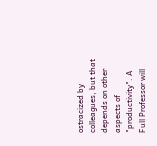ostracized by colleagues, but that depends on other aspects of "productivity". A Full Professor will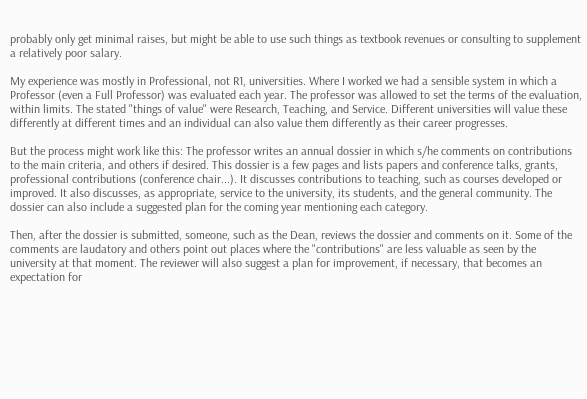probably only get minimal raises, but might be able to use such things as textbook revenues or consulting to supplement a relatively poor salary.

My experience was mostly in Professional, not R1, universities. Where I worked we had a sensible system in which a Professor (even a Full Professor) was evaluated each year. The professor was allowed to set the terms of the evaluation, within limits. The stated "things of value" were Research, Teaching, and Service. Different universities will value these differently at different times and an individual can also value them differently as their career progresses.

But the process might work like this: The professor writes an annual dossier in which s/he comments on contributions to the main criteria, and others if desired. This dossier is a few pages and lists papers and conference talks, grants, professional contributions (conference chair...). It discusses contributions to teaching, such as courses developed or improved. It also discusses, as appropriate, service to the university, its students, and the general community. The dossier can also include a suggested plan for the coming year mentioning each category.

Then, after the dossier is submitted, someone, such as the Dean, reviews the dossier and comments on it. Some of the comments are laudatory and others point out places where the "contributions" are less valuable as seen by the university at that moment. The reviewer will also suggest a plan for improvement, if necessary, that becomes an expectation for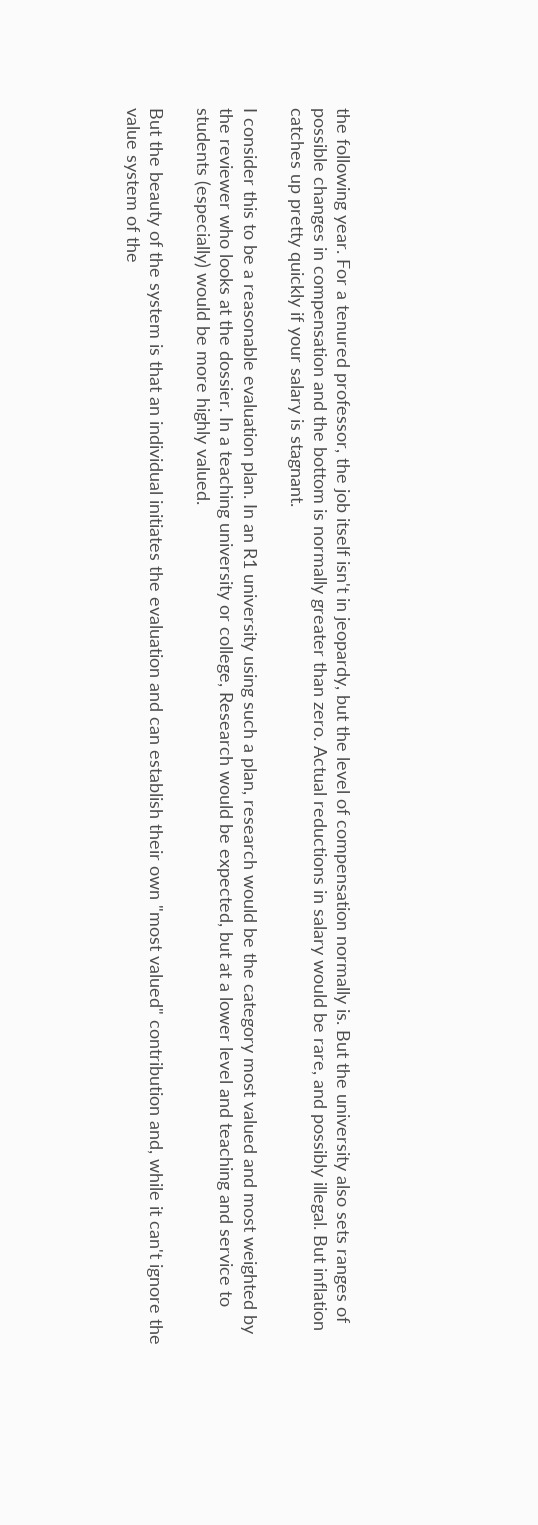the following year. For a tenured professor, the job itself isn't in jeopardy, but the level of compensation normally is. But the university also sets ranges of possible changes in compensation and the bottom is normally greater than zero. Actual reductions in salary would be rare, and possibly illegal. But inflation catches up pretty quickly if your salary is stagnant.

I consider this to be a reasonable evaluation plan. In an R1 university using such a plan, research would be the category most valued and most weighted by the reviewer who looks at the dossier. In a teaching university or college, Research would be expected, but at a lower level and teaching and service to students (especially) would be more highly valued.

But the beauty of the system is that an individual initiates the evaluation and can establish their own "most valued" contribution and, while it can't ignore the value system of the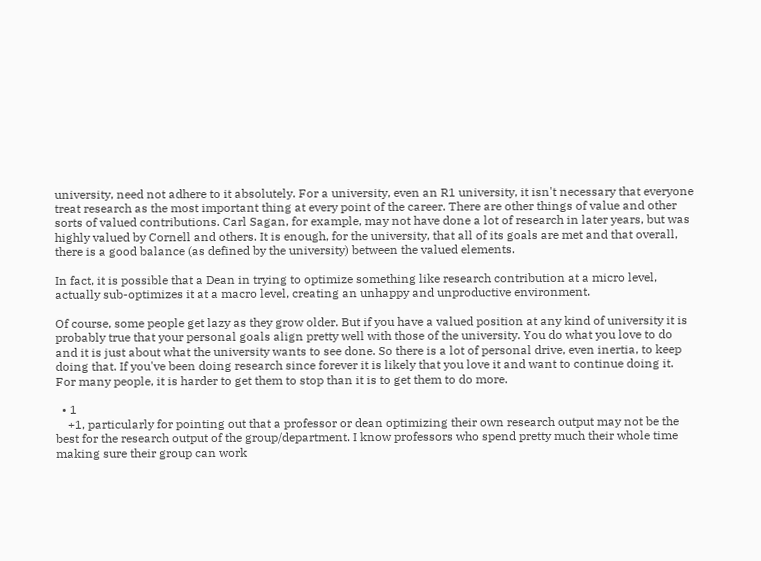university, need not adhere to it absolutely. For a university, even an R1 university, it isn't necessary that everyone treat research as the most important thing at every point of the career. There are other things of value and other sorts of valued contributions. Carl Sagan, for example, may not have done a lot of research in later years, but was highly valued by Cornell and others. It is enough, for the university, that all of its goals are met and that overall, there is a good balance (as defined by the university) between the valued elements.

In fact, it is possible that a Dean in trying to optimize something like research contribution at a micro level, actually sub-optimizes it at a macro level, creating an unhappy and unproductive environment.

Of course, some people get lazy as they grow older. But if you have a valued position at any kind of university it is probably true that your personal goals align pretty well with those of the university. You do what you love to do and it is just about what the university wants to see done. So there is a lot of personal drive, even inertia, to keep doing that. If you've been doing research since forever it is likely that you love it and want to continue doing it. For many people, it is harder to get them to stop than it is to get them to do more.

  • 1
    +1, particularly for pointing out that a professor or dean optimizing their own research output may not be the best for the research output of the group/department. I know professors who spend pretty much their whole time making sure their group can work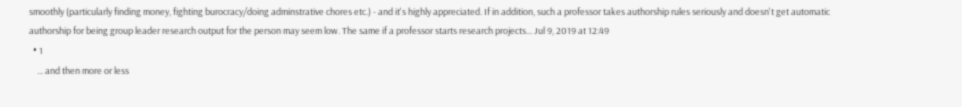smoothly (particularly finding money, fighting burocracy/doing adminstrative chores etc.) - and it's highly appreciated. If in addition, such a professor takes authorship rules seriously and doesn't get automatic authorship for being group leader research output for the person may seem low. The same if a professor starts research projects... Jul 9, 2019 at 12:49
  • 1
    ... and then more or less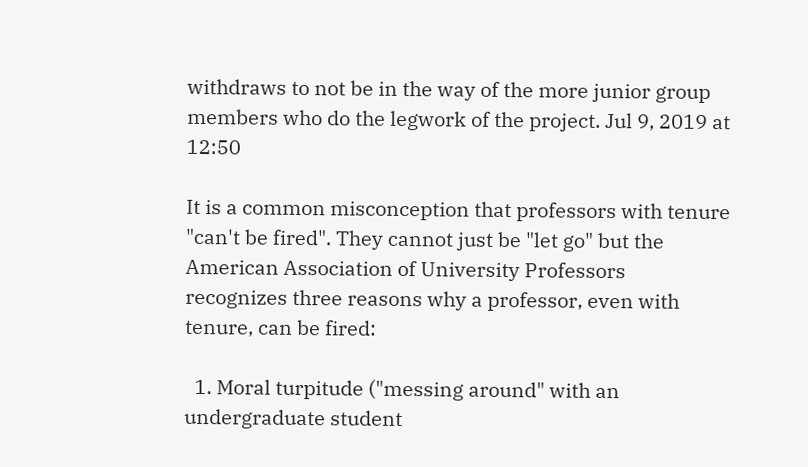withdraws to not be in the way of the more junior group members who do the legwork of the project. Jul 9, 2019 at 12:50

It is a common misconception that professors with tenure "can't be fired". They cannot just be "let go" but the American Association of University Professors recognizes three reasons why a professor, even with tenure, can be fired:

  1. Moral turpitude ("messing around" with an undergraduate student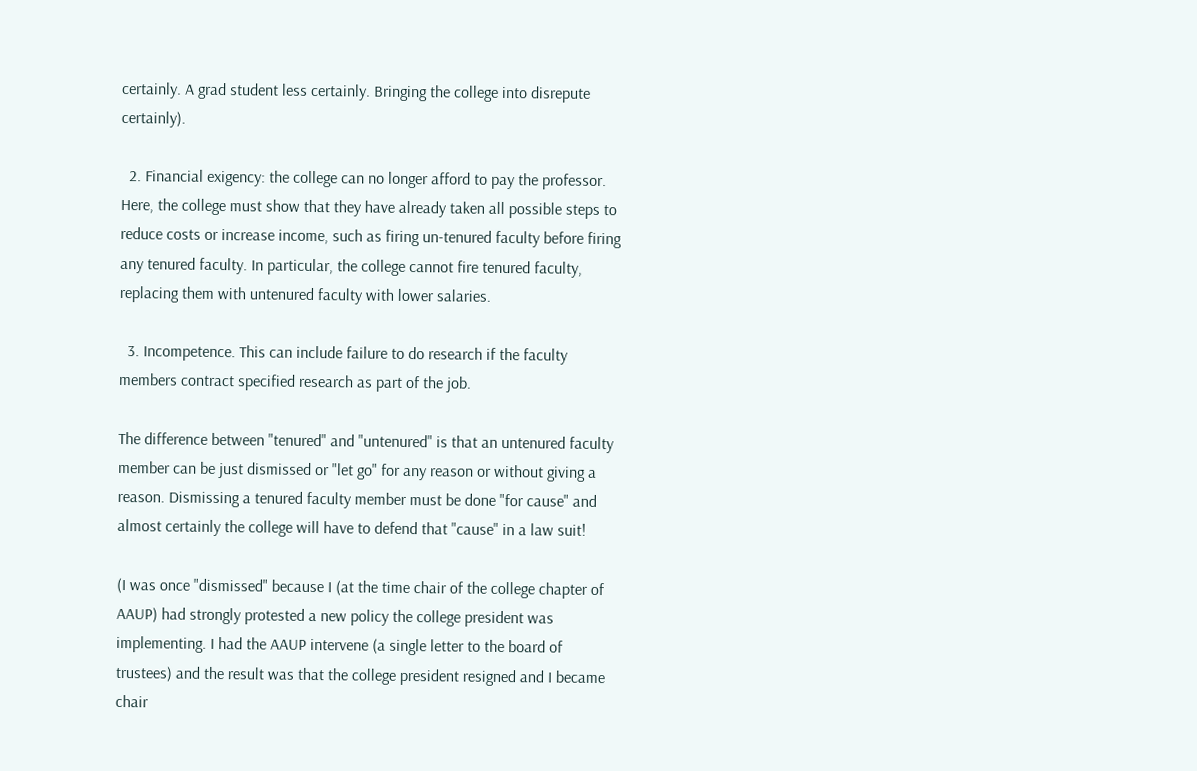certainly. A grad student less certainly. Bringing the college into disrepute certainly).

  2. Financial exigency: the college can no longer afford to pay the professor. Here, the college must show that they have already taken all possible steps to reduce costs or increase income, such as firing un-tenured faculty before firing any tenured faculty. In particular, the college cannot fire tenured faculty, replacing them with untenured faculty with lower salaries.

  3. Incompetence. This can include failure to do research if the faculty members contract specified research as part of the job.

The difference between "tenured" and "untenured" is that an untenured faculty member can be just dismissed or "let go" for any reason or without giving a reason. Dismissing a tenured faculty member must be done "for cause" and almost certainly the college will have to defend that "cause" in a law suit!

(I was once "dismissed" because I (at the time chair of the college chapter of AAUP) had strongly protested a new policy the college president was implementing. I had the AAUP intervene (a single letter to the board of trustees) and the result was that the college president resigned and I became chair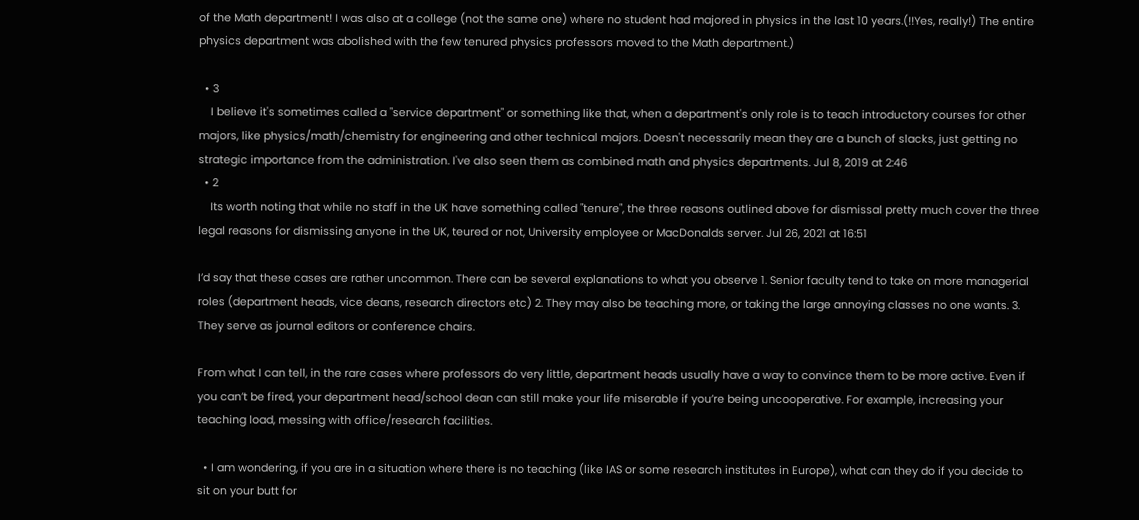of the Math department! I was also at a college (not the same one) where no student had majored in physics in the last 10 years.(!!Yes, really!) The entire physics department was abolished with the few tenured physics professors moved to the Math department.)

  • 3
    I believe it's sometimes called a "service department" or something like that, when a department's only role is to teach introductory courses for other majors, like physics/math/chemistry for engineering and other technical majors. Doesn't necessarily mean they are a bunch of slacks, just getting no strategic importance from the administration. I've also seen them as combined math and physics departments. Jul 8, 2019 at 2:46
  • 2
    Its worth noting that while no staff in the UK have something called "tenure", the three reasons outlined above for dismissal pretty much cover the three legal reasons for dismissing anyone in the UK, teured or not, University employee or MacDonalds server. Jul 26, 2021 at 16:51

I’d say that these cases are rather uncommon. There can be several explanations to what you observe 1. Senior faculty tend to take on more managerial roles (department heads, vice deans, research directors etc) 2. They may also be teaching more, or taking the large annoying classes no one wants. 3. They serve as journal editors or conference chairs.

From what I can tell, in the rare cases where professors do very little, department heads usually have a way to convince them to be more active. Even if you can’t be fired, your department head/school dean can still make your life miserable if you’re being uncooperative. For example, increasing your teaching load, messing with office/research facilities.

  • I am wondering, if you are in a situation where there is no teaching (like IAS or some research institutes in Europe), what can they do if you decide to sit on your butt for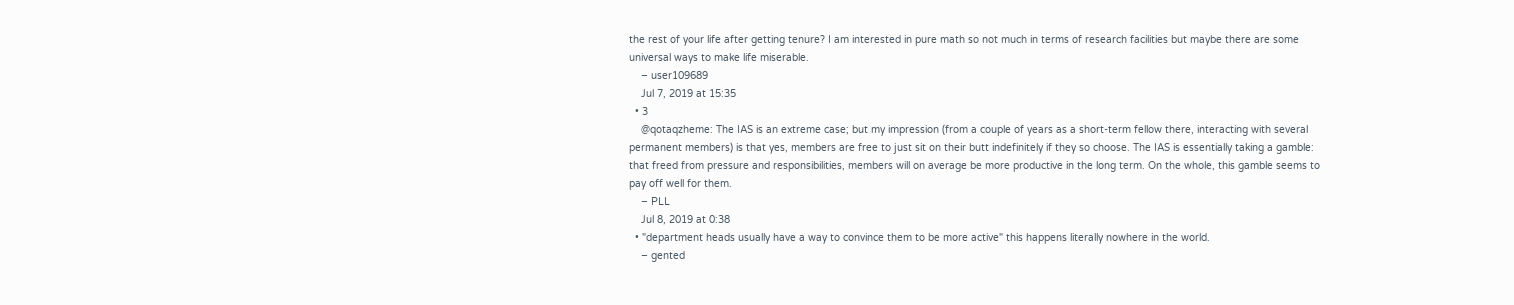the rest of your life after getting tenure? I am interested in pure math so not much in terms of research facilities but maybe there are some universal ways to make life miserable.
    – user109689
    Jul 7, 2019 at 15:35
  • 3
    @qotaqzheme: The IAS is an extreme case; but my impression (from a couple of years as a short-term fellow there, interacting with several permanent members) is that yes, members are free to just sit on their butt indefinitely if they so choose. The IAS is essentially taking a gamble: that freed from pressure and responsibilities, members will on average be more productive in the long term. On the whole, this gamble seems to pay off well for them.
    – PLL
    Jul 8, 2019 at 0:38
  • "department heads usually have a way to convince them to be more active" this happens literally nowhere in the world.
    – gented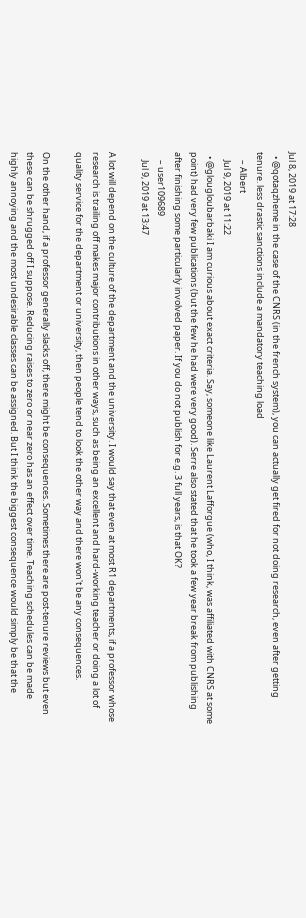Jul 8, 2019 at 17:28
  • @qotaqzheme in the case of the CNRS (in the french system), you can actually get fired for not doing research, even after getting tenure. less drastic sanctions include a mandatory teaching load
    – Albert
    Jul 9, 2019 at 11:22
  • @glougloubarbaki I am curious about exact criteria. Say, someone like Laurent Lafforgue (who, I think, was affiliated with CNRS at some point) had very few publications (but the few he had were very good). Serre also stated that he took a few year break from publishing after finishing some particularly involved paper. If you do not publish for e.g. 3 full years, is that OK?
    – user109689
    Jul 9, 2019 at 13:47

A lot will depend on the culture of the department and the university. I would say that even at most R1 departments, if a professor whose research is trailing off makes major contributions in other ways, such as being an excellent and hard-working teacher or doing a lot of quality service for the department or university, then people tend to look the other way and there won't be any consequences.

On the other hand, if a professor generally slacks off, there might be consequences. Sometimes there are post-tenure reviews but even these can be shrugged off I suppose. Reducing raises to zero or near zero has an effect over time. Teaching schedules can be made highly annoying and the most undesirable classes can be assigned. But I think the biggest consequence would simply be that the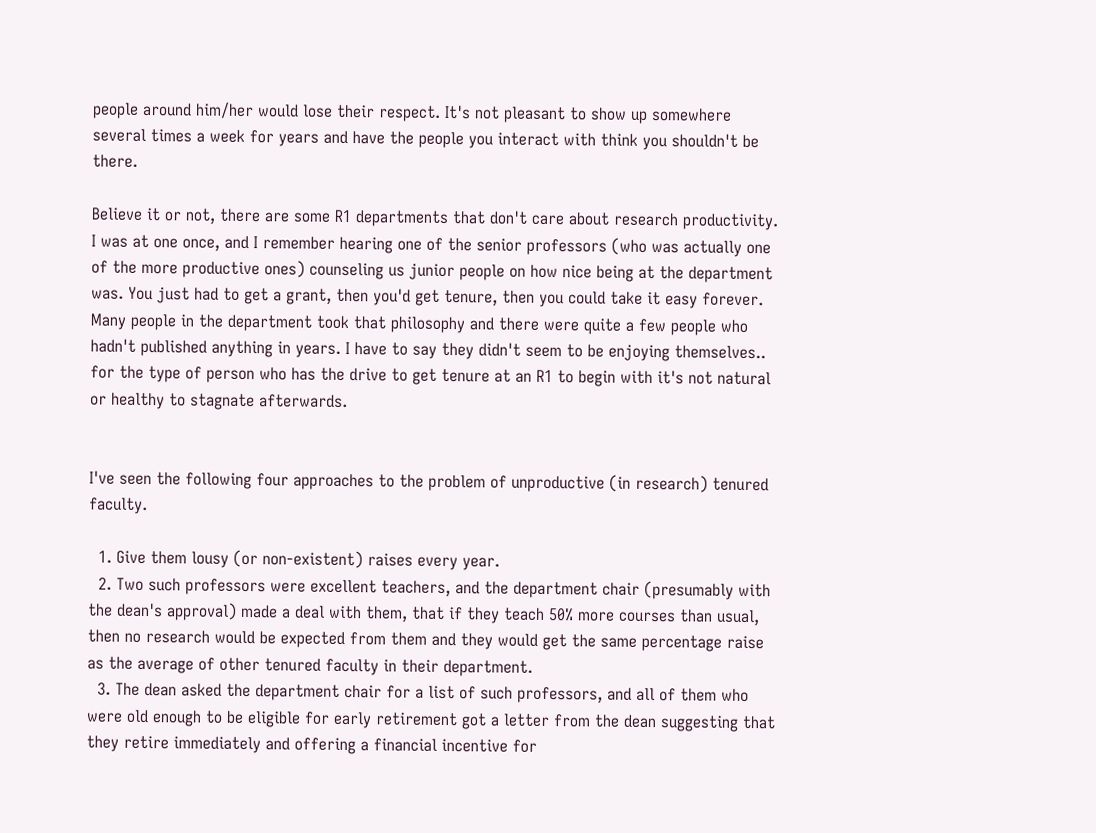people around him/her would lose their respect. It's not pleasant to show up somewhere several times a week for years and have the people you interact with think you shouldn't be there.

Believe it or not, there are some R1 departments that don't care about research productivity. I was at one once, and I remember hearing one of the senior professors (who was actually one of the more productive ones) counseling us junior people on how nice being at the department was. You just had to get a grant, then you'd get tenure, then you could take it easy forever. Many people in the department took that philosophy and there were quite a few people who hadn't published anything in years. I have to say they didn't seem to be enjoying themselves.. for the type of person who has the drive to get tenure at an R1 to begin with it's not natural or healthy to stagnate afterwards.


I've seen the following four approaches to the problem of unproductive (in research) tenured faculty.

  1. Give them lousy (or non-existent) raises every year.
  2. Two such professors were excellent teachers, and the department chair (presumably with the dean's approval) made a deal with them, that if they teach 50% more courses than usual, then no research would be expected from them and they would get the same percentage raise as the average of other tenured faculty in their department.
  3. The dean asked the department chair for a list of such professors, and all of them who were old enough to be eligible for early retirement got a letter from the dean suggesting that they retire immediately and offering a financial incentive for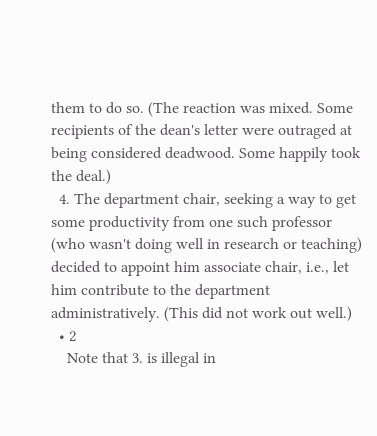them to do so. (The reaction was mixed. Some recipients of the dean's letter were outraged at being considered deadwood. Some happily took the deal.)
  4. The department chair, seeking a way to get some productivity from one such professor (who wasn't doing well in research or teaching) decided to appoint him associate chair, i.e., let him contribute to the department administratively. (This did not work out well.)
  • 2
    Note that 3. is illegal in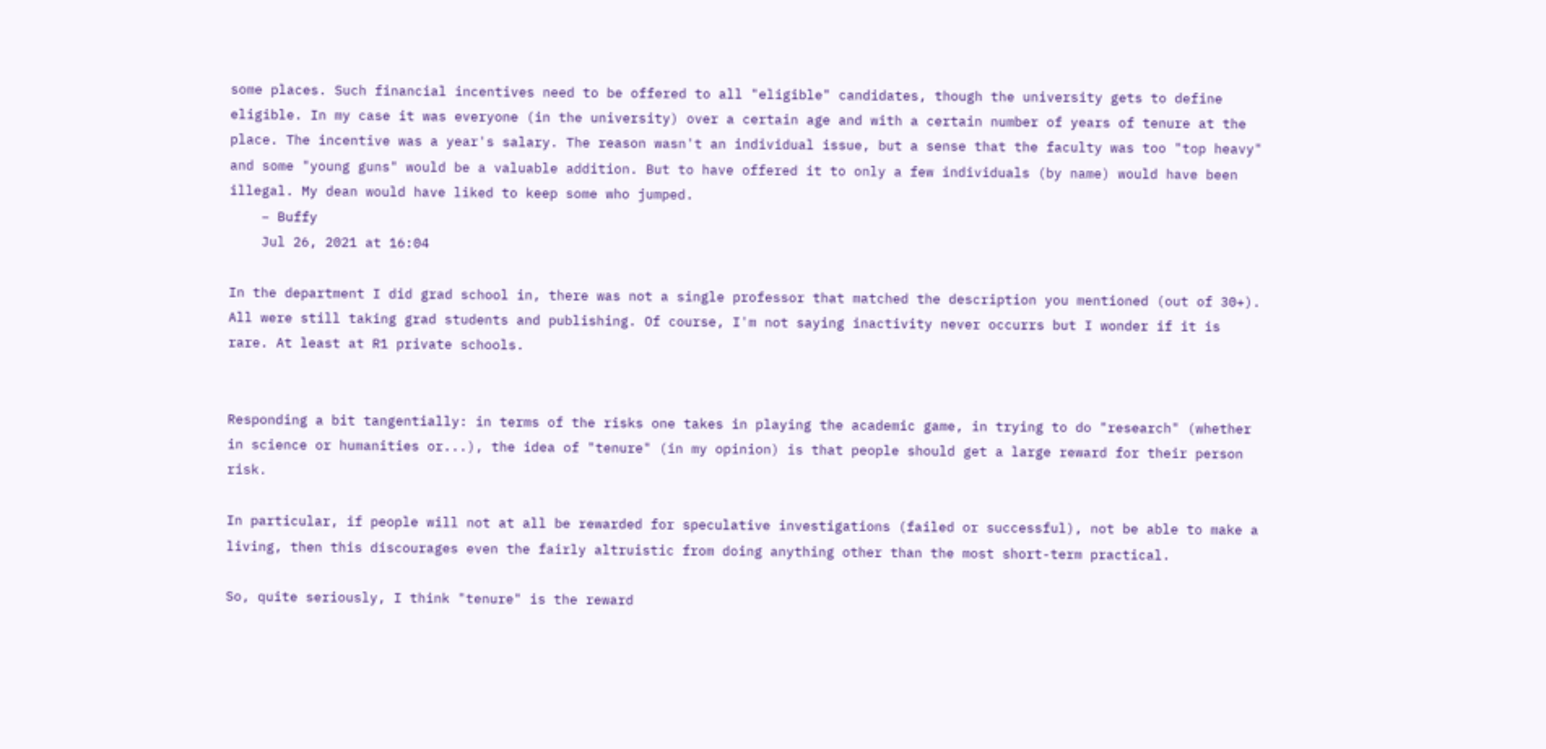some places. Such financial incentives need to be offered to all "eligible" candidates, though the university gets to define eligible. In my case it was everyone (in the university) over a certain age and with a certain number of years of tenure at the place. The incentive was a year's salary. The reason wasn't an individual issue, but a sense that the faculty was too "top heavy" and some "young guns" would be a valuable addition. But to have offered it to only a few individuals (by name) would have been illegal. My dean would have liked to keep some who jumped.
    – Buffy
    Jul 26, 2021 at 16:04

In the department I did grad school in, there was not a single professor that matched the description you mentioned (out of 30+). All were still taking grad students and publishing. Of course, I'm not saying inactivity never occurrs but I wonder if it is rare. At least at R1 private schools.


Responding a bit tangentially: in terms of the risks one takes in playing the academic game, in trying to do "research" (whether in science or humanities or...), the idea of "tenure" (in my opinion) is that people should get a large reward for their person risk.

In particular, if people will not at all be rewarded for speculative investigations (failed or successful), not be able to make a living, then this discourages even the fairly altruistic from doing anything other than the most short-term practical.

So, quite seriously, I think "tenure" is the reward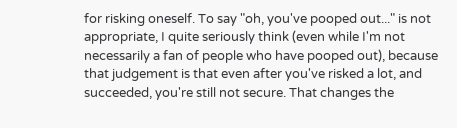for risking oneself. To say "oh, you've pooped out..." is not appropriate, I quite seriously think (even while I'm not necessarily a fan of people who have pooped out), because that judgement is that even after you've risked a lot, and succeeded, you're still not secure. That changes the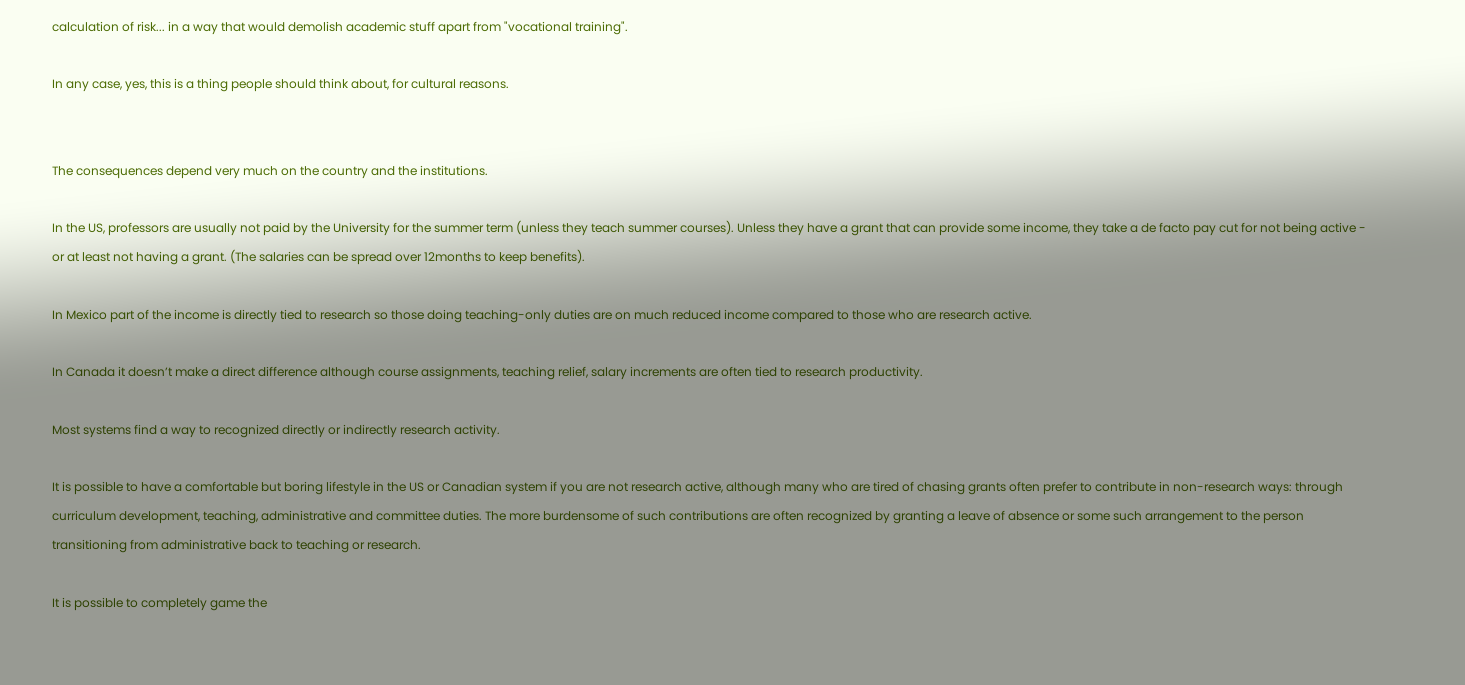calculation of risk... in a way that would demolish academic stuff apart from "vocational training".

In any case, yes, this is a thing people should think about, for cultural reasons.


The consequences depend very much on the country and the institutions.

In the US, professors are usually not paid by the University for the summer term (unless they teach summer courses). Unless they have a grant that can provide some income, they take a de facto pay cut for not being active - or at least not having a grant. (The salaries can be spread over 12months to keep benefits).

In Mexico part of the income is directly tied to research so those doing teaching-only duties are on much reduced income compared to those who are research active.

In Canada it doesn’t make a direct difference although course assignments, teaching relief, salary increments are often tied to research productivity.

Most systems find a way to recognized directly or indirectly research activity.

It is possible to have a comfortable but boring lifestyle in the US or Canadian system if you are not research active, although many who are tired of chasing grants often prefer to contribute in non-research ways: through curriculum development, teaching, administrative and committee duties. The more burdensome of such contributions are often recognized by granting a leave of absence or some such arrangement to the person transitioning from administrative back to teaching or research.

It is possible to completely game the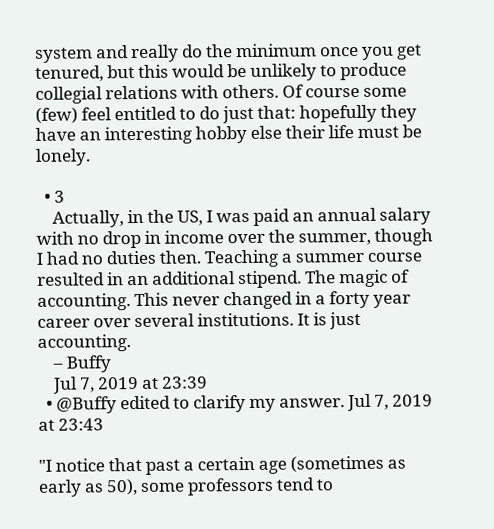system and really do the minimum once you get tenured, but this would be unlikely to produce collegial relations with others. Of course some (few) feel entitled to do just that: hopefully they have an interesting hobby else their life must be lonely.

  • 3
    Actually, in the US, I was paid an annual salary with no drop in income over the summer, though I had no duties then. Teaching a summer course resulted in an additional stipend. The magic of accounting. This never changed in a forty year career over several institutions. It is just accounting.
    – Buffy
    Jul 7, 2019 at 23:39
  • @Buffy edited to clarify my answer. Jul 7, 2019 at 23:43

"I notice that past a certain age (sometimes as early as 50), some professors tend to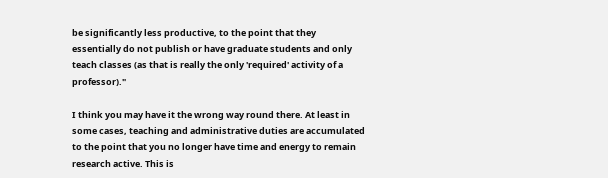be significantly less productive, to the point that they essentially do not publish or have graduate students and only teach classes (as that is really the only 'required' activity of a professor)."

I think you may have it the wrong way round there. At least in some cases, teaching and administrative duties are accumulated to the point that you no longer have time and energy to remain research active. This is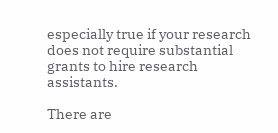especially true if your research does not require substantial grants to hire research assistants.

There are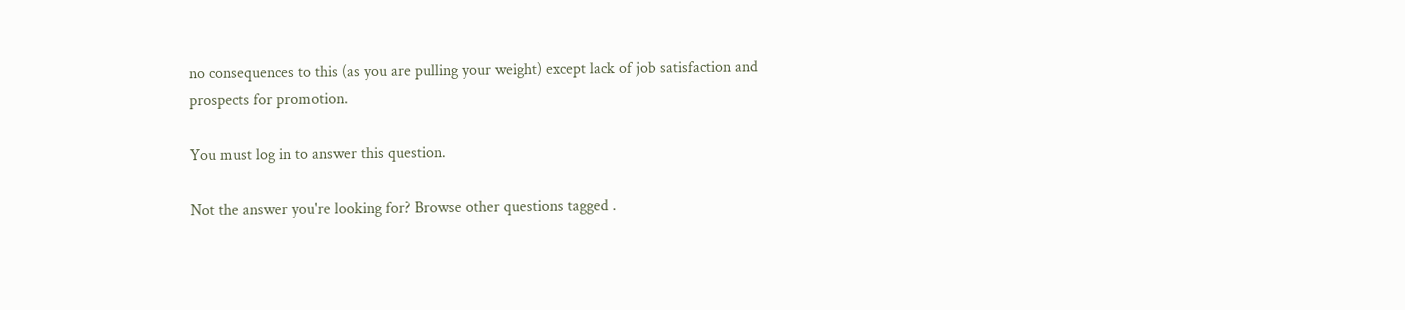no consequences to this (as you are pulling your weight) except lack of job satisfaction and prospects for promotion.

You must log in to answer this question.

Not the answer you're looking for? Browse other questions tagged .